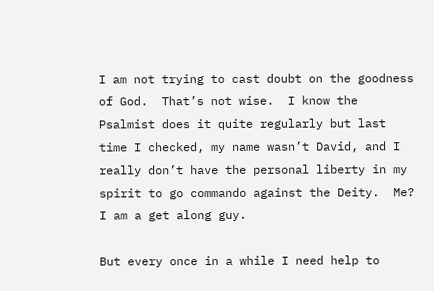I am not trying to cast doubt on the goodness of God.  That’s not wise.  I know the Psalmist does it quite regularly but last time I checked, my name wasn’t David, and I really don’t have the personal liberty in my spirit to go commando against the Deity.  Me?  I am a get along guy.

But every once in a while I need help to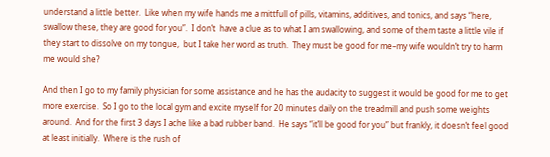understand a little better.  Like when my wife hands me a mittfull of pills, vitamins, additives, and tonics, and says “here, swallow these, they are good for you”.  I don’t  have a clue as to what I am swallowing, and some of them taste a little vile if they start to dissolve on my tongue,  but I take her word as truth.  They must be good for me–my wife wouldn’t try to harm me would she?

And then I go to my family physician for some assistance and he has the audacity to suggest it would be good for me to get more exercise.  So I go to the local gym and excite myself for 20 minutes daily on the treadmill and push some weights around.  And for the first 3 days I ache like a bad rubber band.  He says “it’ll be good for you” but frankly, it doesn’t feel good at least initially.  Where is the rush of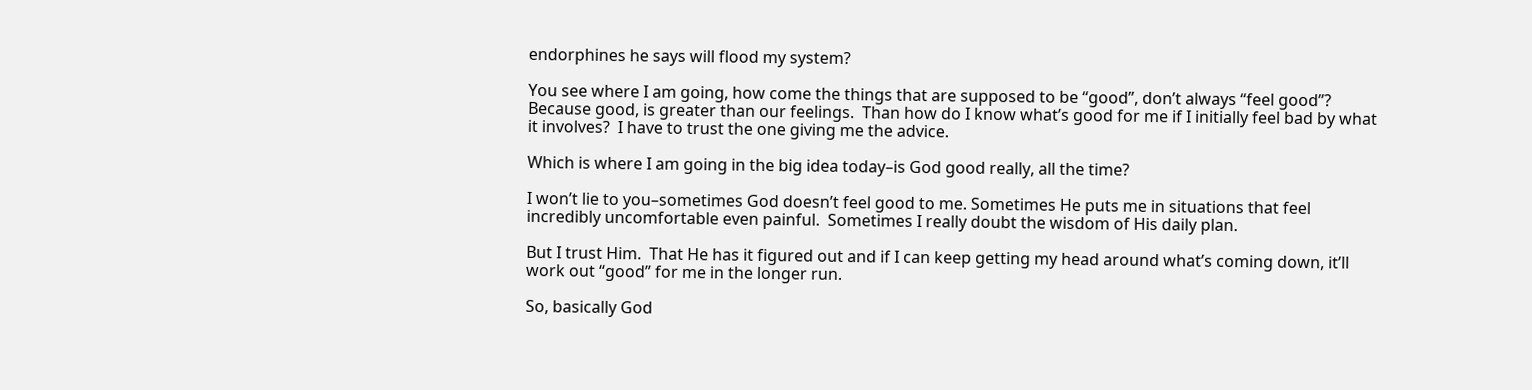endorphines he says will flood my system?

You see where I am going, how come the things that are supposed to be “good”, don’t always “feel good”?  Because good, is greater than our feelings.  Than how do I know what’s good for me if I initially feel bad by what it involves?  I have to trust the one giving me the advice.

Which is where I am going in the big idea today–is God good really, all the time?

I won’t lie to you–sometimes God doesn’t feel good to me. Sometimes He puts me in situations that feel incredibly uncomfortable even painful.  Sometimes I really doubt the wisdom of His daily plan.

But I trust Him.  That He has it figured out and if I can keep getting my head around what’s coming down, it’ll work out “good” for me in the longer run.

So, basically God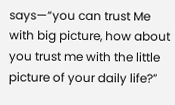says—“you can trust Me with big picture, how about you trust me with the little picture of your daily life?”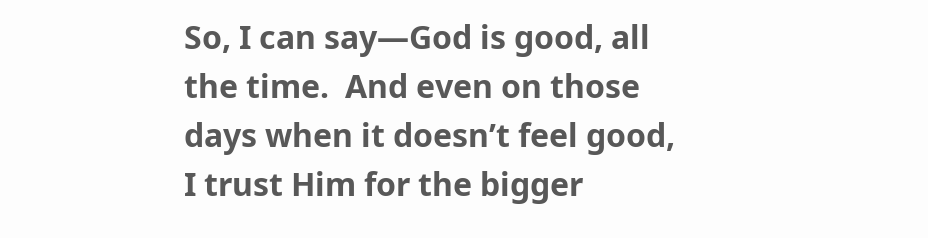So, I can say—God is good, all the time.  And even on those days when it doesn’t feel good, I trust Him for the bigger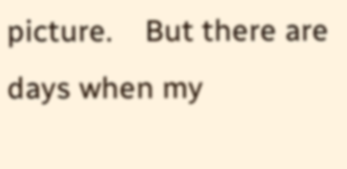picture.    But there are days when my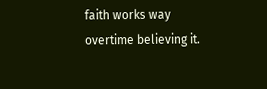faith works way overtime believing it.